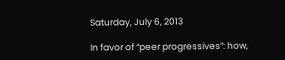Saturday, July 6, 2013

In favor of “peer progressives”: how,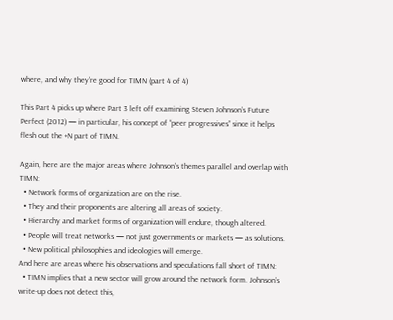where, and why they’re good for TIMN (part 4 of 4)

This Part 4 picks up where Part 3 left off examining Steven Johnson’s Future Perfect (2012) — in particular, his concept of “peer progressives” since it helps flesh out the +N part of TIMN.

Again, here are the major areas where Johnson’s themes parallel and overlap with TIMN:
  • Network forms of organization are on the rise.
  • They and their proponents are altering all areas of society.
  • Hierarchy and market forms of organization will endure, though altered.
  • People will treat networks — not just governments or markets — as solutions.
  • New political philosophies and ideologies will emerge.
And here are areas where his observations and speculations fall short of TIMN:
  • TIMN implies that a new sector will grow around the network form. Johnson’s write-up does not detect this,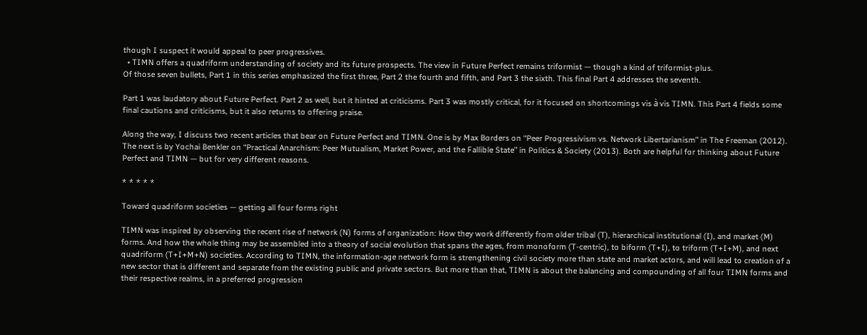though I suspect it would appeal to peer progressives.
  • TIMN offers a quadriform understanding of society and its future prospects. The view in Future Perfect remains triformist — though a kind of triformist-plus.
Of those seven bullets, Part 1 in this series emphasized the first three, Part 2 the fourth and fifth, and Part 3 the sixth. This final Part 4 addresses the seventh.

Part 1 was laudatory about Future Perfect. Part 2 as well, but it hinted at criticisms. Part 3 was mostly critical, for it focused on shortcomings vis à vis TIMN. This Part 4 fields some final cautions and criticisms, but it also returns to offering praise.

Along the way, I discuss two recent articles that bear on Future Perfect and TIMN. One is by Max Borders on “Peer Progressivism vs. Network Libertarianism” in The Freeman (2012). The next is by Yochai Benkler on “Practical Anarchism: Peer Mutualism, Market Power, and the Fallible State” in Politics & Society (2013). Both are helpful for thinking about Future Perfect and TIMN — but for very different reasons.

* * * * *

Toward quadriform societies — getting all four forms right

TIMN was inspired by observing the recent rise of network (N) forms of organization: How they work differently from older tribal (T), hierarchical institutional (I), and market (M) forms. And how the whole thing may be assembled into a theory of social evolution that spans the ages, from monoform (T-centric), to biform (T+I), to triform (T+I+M), and next quadriform (T+I+M+N) societies. According to TIMN, the information-age network form is strengthening civil society more than state and market actors, and will lead to creation of a new sector that is different and separate from the existing public and private sectors. But more than that, TIMN is about the balancing and compounding of all four TIMN forms and their respective realms, in a preferred progression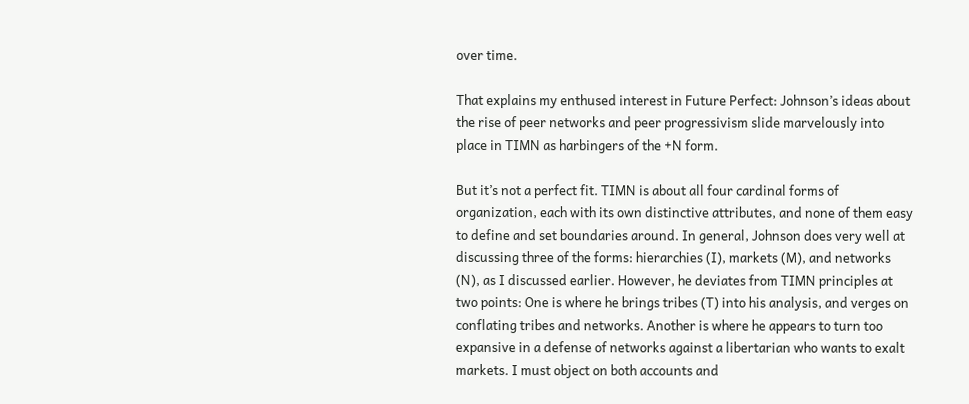over time.

That explains my enthused interest in Future Perfect: Johnson’s ideas about the rise of peer networks and peer progressivism slide marvelously into place in TIMN as harbingers of the +N form.

But it’s not a perfect fit. TIMN is about all four cardinal forms of organization, each with its own distinctive attributes, and none of them easy to define and set boundaries around. In general, Johnson does very well at discussing three of the forms: hierarchies (I), markets (M), and networks (N), as I discussed earlier. However, he deviates from TIMN principles at two points: One is where he brings tribes (T) into his analysis, and verges on conflating tribes and networks. Another is where he appears to turn too expansive in a defense of networks against a libertarian who wants to exalt markets. I must object on both accounts and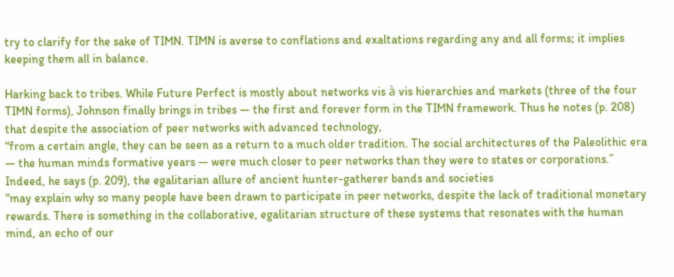try to clarify for the sake of TIMN. TIMN is averse to conflations and exaltations regarding any and all forms; it implies keeping them all in balance.

Harking back to tribes. While Future Perfect is mostly about networks vis à vis hierarchies and markets (three of the four TIMN forms), Johnson finally brings in tribes — the first and forever form in the TIMN framework. Thus he notes (p. 208) that despite the association of peer networks with advanced technology,
“from a certain angle, they can be seen as a return to a much older tradition. The social architectures of the Paleolithic era — the human minds formative years — were much closer to peer networks than they were to states or corporations.”
Indeed, he says (p. 209), the egalitarian allure of ancient hunter-gatherer bands and societies
“may explain why so many people have been drawn to participate in peer networks, despite the lack of traditional monetary rewards. There is something in the collaborative, egalitarian structure of these systems that resonates with the human mind, an echo of our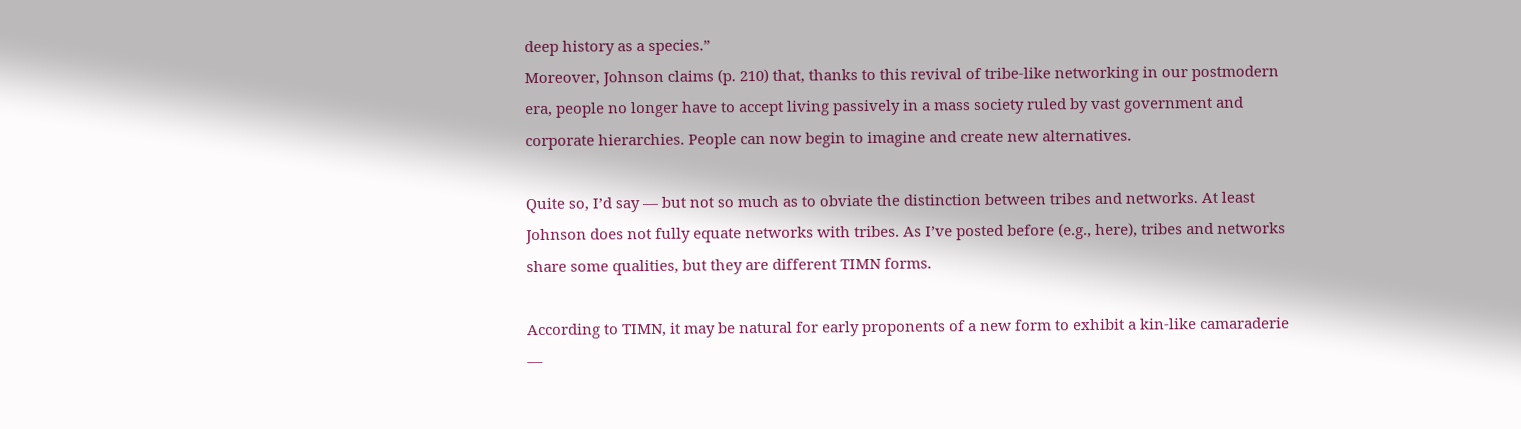deep history as a species.”
Moreover, Johnson claims (p. 210) that, thanks to this revival of tribe-like networking in our postmodern era, people no longer have to accept living passively in a mass society ruled by vast government and corporate hierarchies. People can now begin to imagine and create new alternatives.

Quite so, I’d say — but not so much as to obviate the distinction between tribes and networks. At least Johnson does not fully equate networks with tribes. As I’ve posted before (e.g., here), tribes and networks share some qualities, but they are different TIMN forms.

According to TIMN, it may be natural for early proponents of a new form to exhibit a kin-like camaraderie —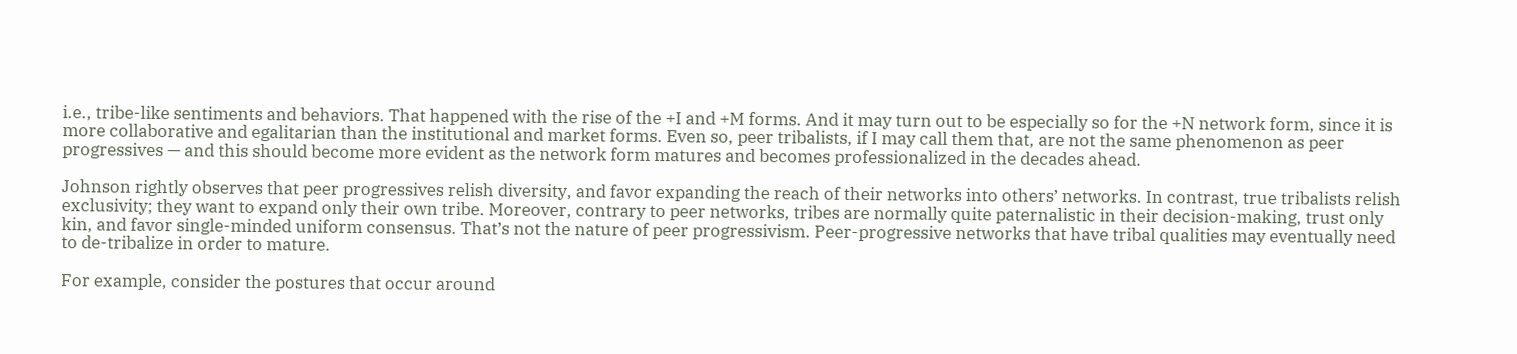i.e., tribe-like sentiments and behaviors. That happened with the rise of the +I and +M forms. And it may turn out to be especially so for the +N network form, since it is more collaborative and egalitarian than the institutional and market forms. Even so, peer tribalists, if I may call them that, are not the same phenomenon as peer progressives — and this should become more evident as the network form matures and becomes professionalized in the decades ahead.

Johnson rightly observes that peer progressives relish diversity, and favor expanding the reach of their networks into others’ networks. In contrast, true tribalists relish exclusivity; they want to expand only their own tribe. Moreover, contrary to peer networks, tribes are normally quite paternalistic in their decision-making, trust only kin, and favor single-minded uniform consensus. That’s not the nature of peer progressivism. Peer-progressive networks that have tribal qualities may eventually need to de-tribalize in order to mature.

For example, consider the postures that occur around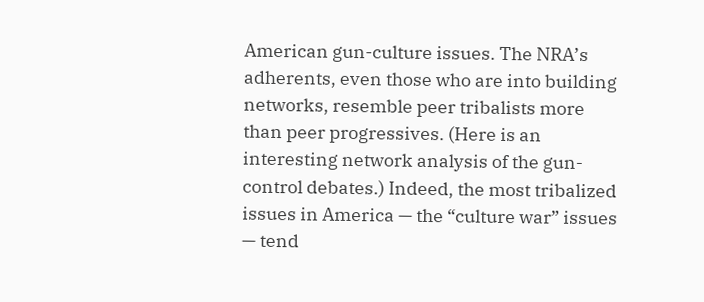American gun-culture issues. The NRA’s adherents, even those who are into building networks, resemble peer tribalists more than peer progressives. (Here is an interesting network analysis of the gun-control debates.) Indeed, the most tribalized issues in America — the “culture war” issues — tend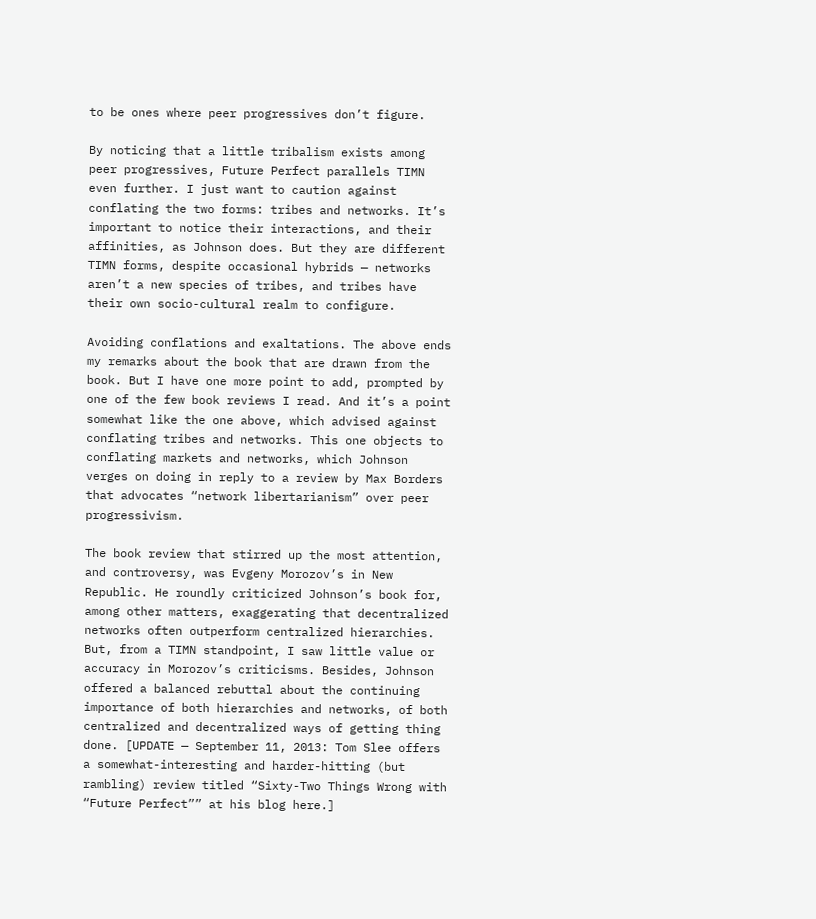to be ones where peer progressives don’t figure.

By noticing that a little tribalism exists among peer progressives, Future Perfect parallels TIMN even further. I just want to caution against conflating the two forms: tribes and networks. It’s important to notice their interactions, and their affinities, as Johnson does. But they are different TIMN forms, despite occasional hybrids — networks aren’t a new species of tribes, and tribes have their own socio-cultural realm to configure.

Avoiding conflations and exaltations. The above ends my remarks about the book that are drawn from the book. But I have one more point to add, prompted by one of the few book reviews I read. And it’s a point somewhat like the one above, which advised against conflating tribes and networks. This one objects to conflating markets and networks, which Johnson verges on doing in reply to a review by Max Borders that advocates “network libertarianism” over peer progressivism.

The book review that stirred up the most attention, and controversy, was Evgeny Morozov’s in New Republic. He roundly criticized Johnson’s book for, among other matters, exaggerating that decentralized networks often outperform centralized hierarchies. But, from a TIMN standpoint, I saw little value or accuracy in Morozov’s criticisms. Besides, Johnson offered a balanced rebuttal about the continuing importance of both hierarchies and networks, of both centralized and decentralized ways of getting thing done. [UPDATE — September 11, 2013: Tom Slee offers a somewhat-interesting and harder-hitting (but rambling) review titled “Sixty-Two Things Wrong with “Future Perfect”” at his blog here.]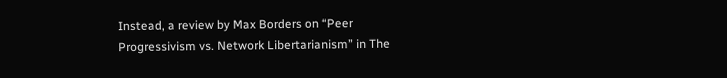Instead, a review by Max Borders on “Peer Progressivism vs. Network Libertarianism” in The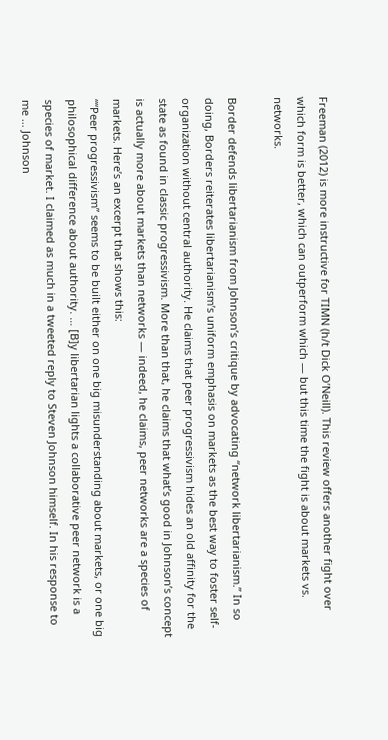Freeman (2012) is more instructive for TIMN (h/t Dick O’Neill). This review offers another fight over which form is better, which can outperform which — but this time the fight is about markets vs. networks.

Border defends libertarianism from Johnson’s critique by advocating “network libertarianism.” In so doing, Borders reiterates libertarianism’s uniform emphasis on markets as the best way to foster self-organization without central authority. He claims that peer progressivism hides an old affinity for the state as found in classic progressivism. More than that, he claims that what’s good in Johnson’s concept is actually more about markets than networks — indeed, he claims, peer networks are a species of markets. Here’s an excerpt that shows this:
““Peer progressivism” seems to be built either on one big misunderstanding about markets, or one big philosophical difference about authority. … [B]y libertarian lights a collaborative peer network is a species of market. I claimed as much in a tweeted reply to Steven Johnson himself. In his response to me … Johnson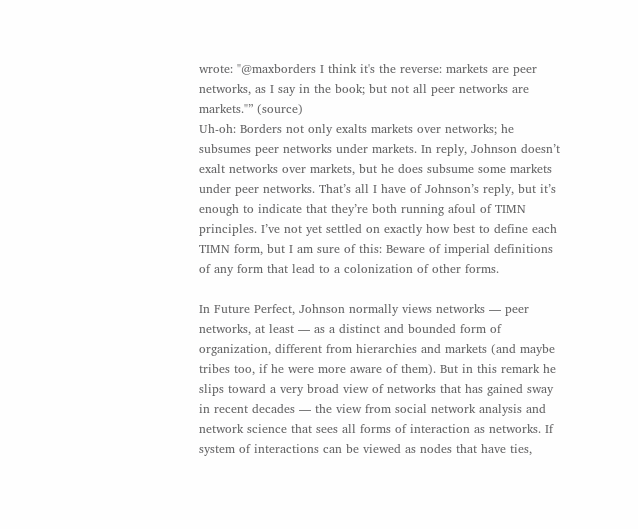wrote: "@maxborders I think it's the reverse: markets are peer networks, as I say in the book; but not all peer networks are markets."” (source)
Uh-oh: Borders not only exalts markets over networks; he subsumes peer networks under markets. In reply, Johnson doesn’t exalt networks over markets, but he does subsume some markets under peer networks. That’s all I have of Johnson’s reply, but it’s enough to indicate that they’re both running afoul of TIMN principles. I’ve not yet settled on exactly how best to define each TIMN form, but I am sure of this: Beware of imperial definitions of any form that lead to a colonization of other forms.

In Future Perfect, Johnson normally views networks — peer networks, at least — as a distinct and bounded form of organization, different from hierarchies and markets (and maybe tribes too, if he were more aware of them). But in this remark he slips toward a very broad view of networks that has gained sway in recent decades — the view from social network analysis and network science that sees all forms of interaction as networks. If system of interactions can be viewed as nodes that have ties,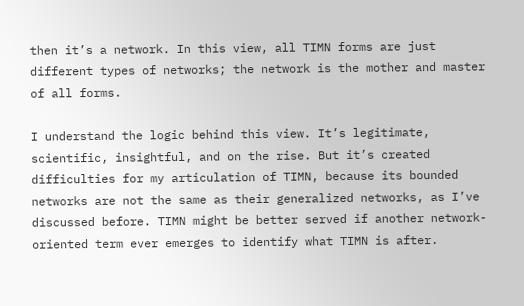then it’s a network. In this view, all TIMN forms are just different types of networks; the network is the mother and master of all forms.

I understand the logic behind this view. It’s legitimate, scientific, insightful, and on the rise. But it’s created difficulties for my articulation of TIMN, because its bounded networks are not the same as their generalized networks, as I’ve discussed before. TIMN might be better served if another network-oriented term ever emerges to identify what TIMN is after.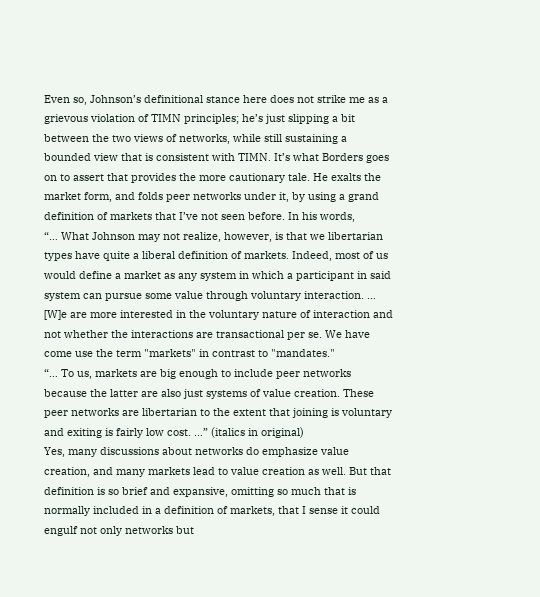Even so, Johnson’s definitional stance here does not strike me as a grievous violation of TIMN principles; he’s just slipping a bit between the two views of networks, while still sustaining a bounded view that is consistent with TIMN. It’s what Borders goes on to assert that provides the more cautionary tale. He exalts the market form, and folds peer networks under it, by using a grand definition of markets that I’ve not seen before. In his words,
“… What Johnson may not realize, however, is that we libertarian types have quite a liberal definition of markets. Indeed, most of us would define a market as any system in which a participant in said system can pursue some value through voluntary interaction. … [W]e are more interested in the voluntary nature of interaction and not whether the interactions are transactional per se. We have come use the term "markets" in contrast to "mandates."
“… To us, markets are big enough to include peer networks because the latter are also just systems of value creation. These peer networks are libertarian to the extent that joining is voluntary and exiting is fairly low cost. …” (italics in original)
Yes, many discussions about networks do emphasize value creation, and many markets lead to value creation as well. But that definition is so brief and expansive, omitting so much that is normally included in a definition of markets, that I sense it could engulf not only networks but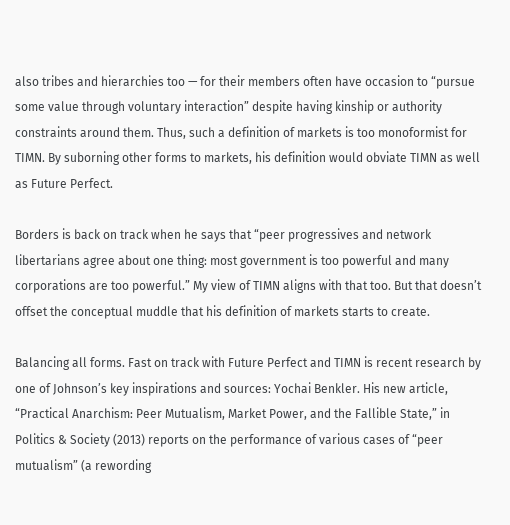also tribes and hierarchies too — for their members often have occasion to “pursue some value through voluntary interaction” despite having kinship or authority constraints around them. Thus, such a definition of markets is too monoformist for TIMN. By suborning other forms to markets, his definition would obviate TIMN as well as Future Perfect.

Borders is back on track when he says that “peer progressives and network libertarians agree about one thing: most government is too powerful and many corporations are too powerful.” My view of TIMN aligns with that too. But that doesn’t offset the conceptual muddle that his definition of markets starts to create.

Balancing all forms. Fast on track with Future Perfect and TIMN is recent research by one of Johnson’s key inspirations and sources: Yochai Benkler. His new article, “Practical Anarchism: Peer Mutualism, Market Power, and the Fallible State,” in Politics & Society (2013) reports on the performance of various cases of “peer mutualism” (a rewording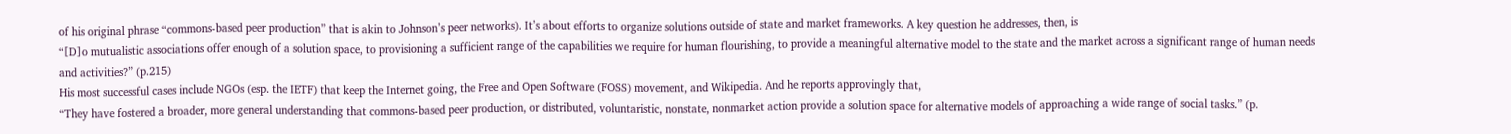of his original phrase “commons-based peer production” that is akin to Johnson’s peer networks). It’s about efforts to organize solutions outside of state and market frameworks. A key question he addresses, then, is
“[D]o mutualistic associations offer enough of a solution space, to provisioning a sufficient range of the capabilities we require for human flourishing, to provide a meaningful alternative model to the state and the market across a significant range of human needs and activities?” (p.215)
His most successful cases include NGOs (esp. the IETF) that keep the Internet going, the Free and Open Software (FOSS) movement, and Wikipedia. And he reports approvingly that,
“They have fostered a broader, more general understanding that commons-based peer production, or distributed, voluntaristic, nonstate, nonmarket action provide a solution space for alternative models of approaching a wide range of social tasks.” (p.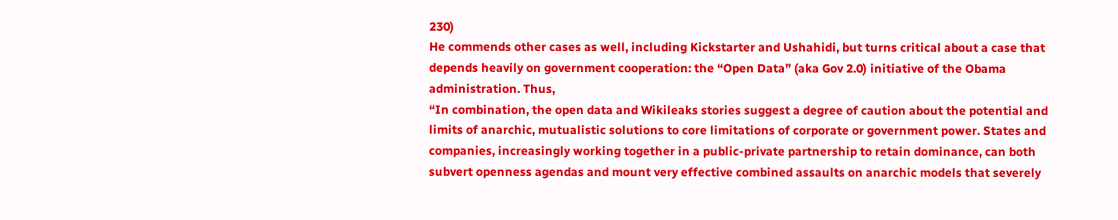230)
He commends other cases as well, including Kickstarter and Ushahidi, but turns critical about a case that depends heavily on government cooperation: the “Open Data” (aka Gov 2.0) initiative of the Obama administration. Thus,
“In combination, the open data and Wikileaks stories suggest a degree of caution about the potential and limits of anarchic, mutualistic solutions to core limitations of corporate or government power. States and companies, increasingly working together in a public-private partnership to retain dominance, can both subvert openness agendas and mount very effective combined assaults on anarchic models that severely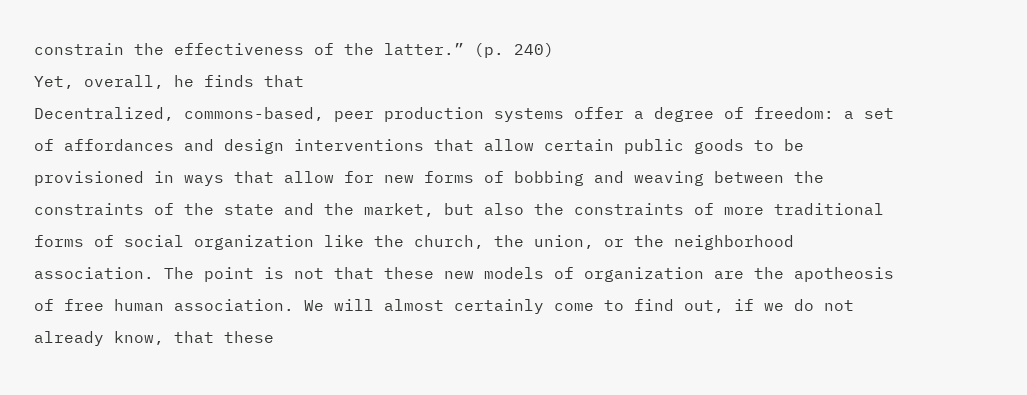constrain the effectiveness of the latter.” (p. 240)
Yet, overall, he finds that
Decentralized, commons-based, peer production systems offer a degree of freedom: a set of affordances and design interventions that allow certain public goods to be provisioned in ways that allow for new forms of bobbing and weaving between the constraints of the state and the market, but also the constraints of more traditional forms of social organization like the church, the union, or the neighborhood association. The point is not that these new models of organization are the apotheosis of free human association. We will almost certainly come to find out, if we do not already know, that these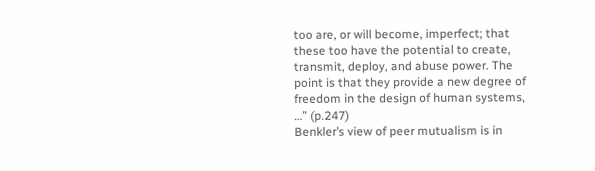too are, or will become, imperfect; that these too have the potential to create, transmit, deploy, and abuse power. The point is that they provide a new degree of freedom in the design of human systems, …” (p.247)
Benkler’s view of peer mutualism is in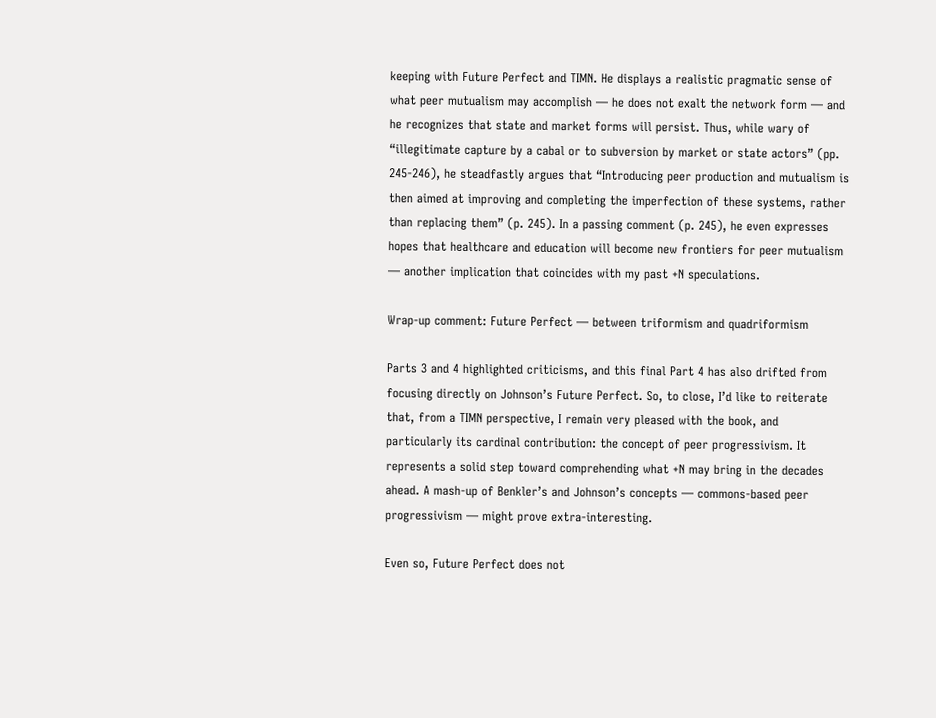keeping with Future Perfect and TIMN. He displays a realistic pragmatic sense of what peer mutualism may accomplish — he does not exalt the network form — and he recognizes that state and market forms will persist. Thus, while wary of “illegitimate capture by a cabal or to subversion by market or state actors” (pp. 245-246), he steadfastly argues that “Introducing peer production and mutualism is then aimed at improving and completing the imperfection of these systems, rather than replacing them” (p. 245). In a passing comment (p. 245), he even expresses hopes that healthcare and education will become new frontiers for peer mutualism — another implication that coincides with my past +N speculations.

Wrap-up comment: Future Perfect — between triformism and quadriformism

Parts 3 and 4 highlighted criticisms, and this final Part 4 has also drifted from focusing directly on Johnson’s Future Perfect. So, to close, I’d like to reiterate that, from a TIMN perspective, I remain very pleased with the book, and particularly its cardinal contribution: the concept of peer progressivism. It represents a solid step toward comprehending what +N may bring in the decades ahead. A mash-up of Benkler’s and Johnson’s concepts — commons-based peer progressivism — might prove extra-interesting.

Even so, Future Perfect does not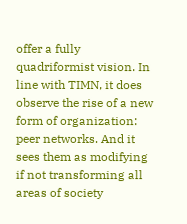offer a fully quadriformist vision. In line with TIMN, it does observe the rise of a new form of organization: peer networks. And it sees them as modifying if not transforming all areas of society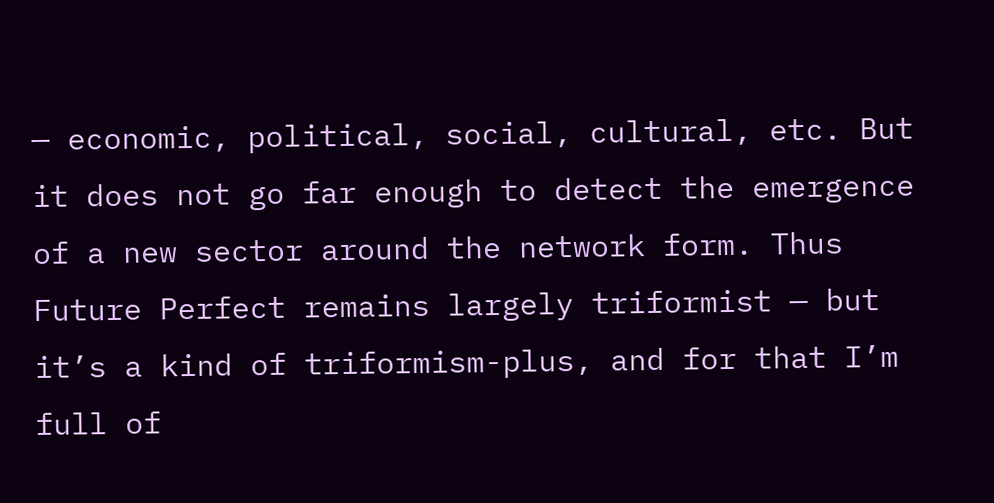— economic, political, social, cultural, etc. But it does not go far enough to detect the emergence of a new sector around the network form. Thus Future Perfect remains largely triformist — but it’s a kind of triformism-plus, and for that I’m full of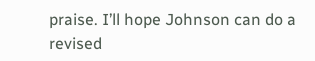praise. I’ll hope Johnson can do a revised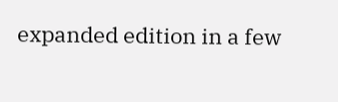expanded edition in a few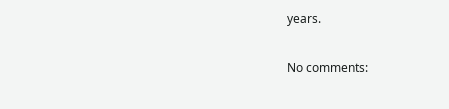years.

No comments: